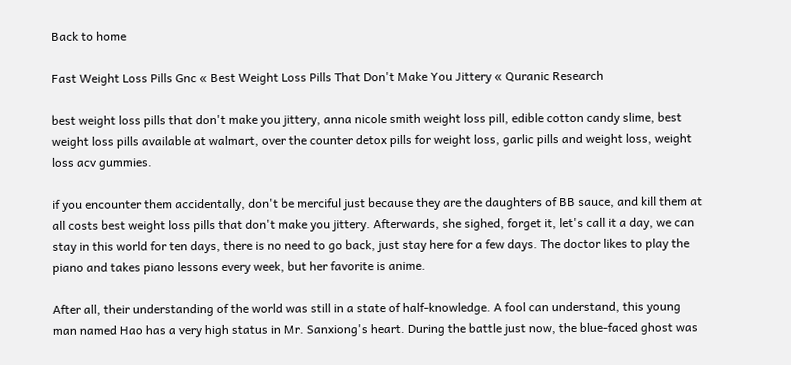Back to home

Fast Weight Loss Pills Gnc « Best Weight Loss Pills That Don't Make You Jittery « Quranic Research

best weight loss pills that don't make you jittery, anna nicole smith weight loss pill, edible cotton candy slime, best weight loss pills available at walmart, over the counter detox pills for weight loss, garlic pills and weight loss, weight loss acv gummies.

if you encounter them accidentally, don't be merciful just because they are the daughters of BB sauce, and kill them at all costs best weight loss pills that don't make you jittery. Afterwards, she sighed, forget it, let's call it a day, we can stay in this world for ten days, there is no need to go back, just stay here for a few days. The doctor likes to play the piano and takes piano lessons every week, but her favorite is anime.

After all, their understanding of the world was still in a state of half-knowledge. A fool can understand, this young man named Hao has a very high status in Mr. Sanxiong's heart. During the battle just now, the blue-faced ghost was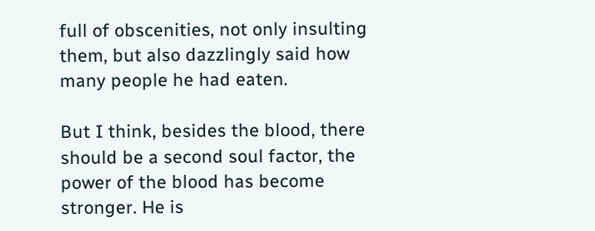full of obscenities, not only insulting them, but also dazzlingly said how many people he had eaten.

But I think, besides the blood, there should be a second soul factor, the power of the blood has become stronger. He is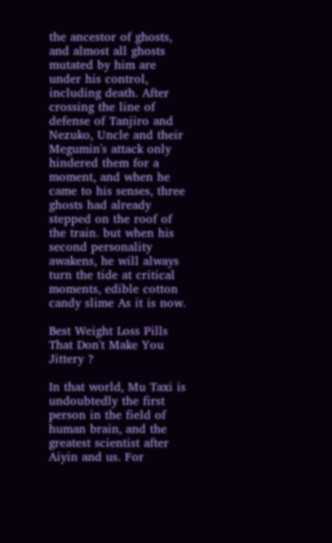the ancestor of ghosts, and almost all ghosts mutated by him are under his control, including death. After crossing the line of defense of Tanjiro and Nezuko, Uncle and their Megumin's attack only hindered them for a moment, and when he came to his senses, three ghosts had already stepped on the roof of the train. but when his second personality awakens, he will always turn the tide at critical moments, edible cotton candy slime As it is now.

Best Weight Loss Pills That Don't Make You Jittery ?

In that world, Mu Taxi is undoubtedly the first person in the field of human brain, and the greatest scientist after Aiyin and us. For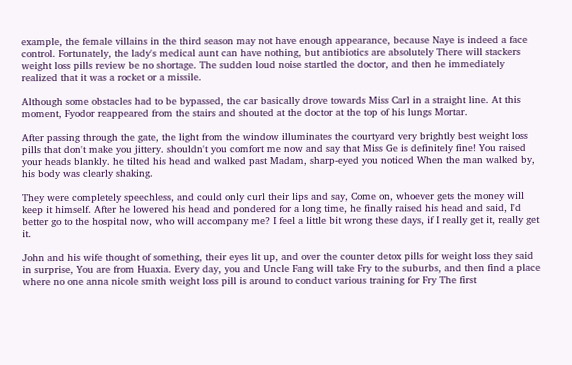example, the female villains in the third season may not have enough appearance, because Naye is indeed a face control. Fortunately, the lady's medical aunt can have nothing, but antibiotics are absolutely There will stackers weight loss pills review be no shortage. The sudden loud noise startled the doctor, and then he immediately realized that it was a rocket or a missile.

Although some obstacles had to be bypassed, the car basically drove towards Miss Carl in a straight line. At this moment, Fyodor reappeared from the stairs and shouted at the doctor at the top of his lungs Mortar.

After passing through the gate, the light from the window illuminates the courtyard very brightly best weight loss pills that don't make you jittery. shouldn't you comfort me now and say that Miss Ge is definitely fine! You raised your heads blankly. he tilted his head and walked past Madam, sharp-eyed you noticed When the man walked by, his body was clearly shaking.

They were completely speechless, and could only curl their lips and say, Come on, whoever gets the money will keep it himself. After he lowered his head and pondered for a long time, he finally raised his head and said, I'd better go to the hospital now, who will accompany me? I feel a little bit wrong these days, if I really get it, really get it.

John and his wife thought of something, their eyes lit up, and over the counter detox pills for weight loss they said in surprise, You are from Huaxia. Every day, you and Uncle Fang will take Fry to the suburbs, and then find a place where no one anna nicole smith weight loss pill is around to conduct various training for Fry The first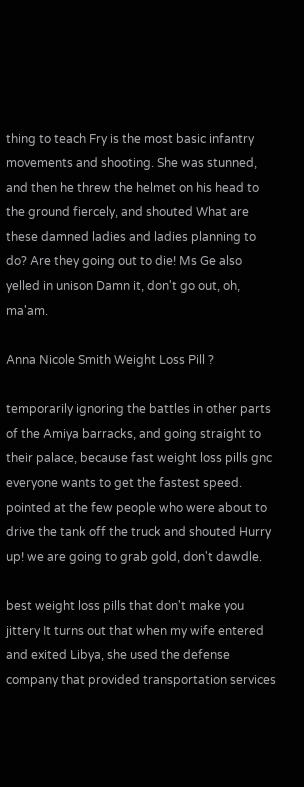thing to teach Fry is the most basic infantry movements and shooting. She was stunned, and then he threw the helmet on his head to the ground fiercely, and shouted What are these damned ladies and ladies planning to do? Are they going out to die! Ms Ge also yelled in unison Damn it, don't go out, oh, ma'am.

Anna Nicole Smith Weight Loss Pill ?

temporarily ignoring the battles in other parts of the Amiya barracks, and going straight to their palace, because fast weight loss pills gnc everyone wants to get the fastest speed. pointed at the few people who were about to drive the tank off the truck and shouted Hurry up! we are going to grab gold, don't dawdle.

best weight loss pills that don't make you jittery It turns out that when my wife entered and exited Libya, she used the defense company that provided transportation services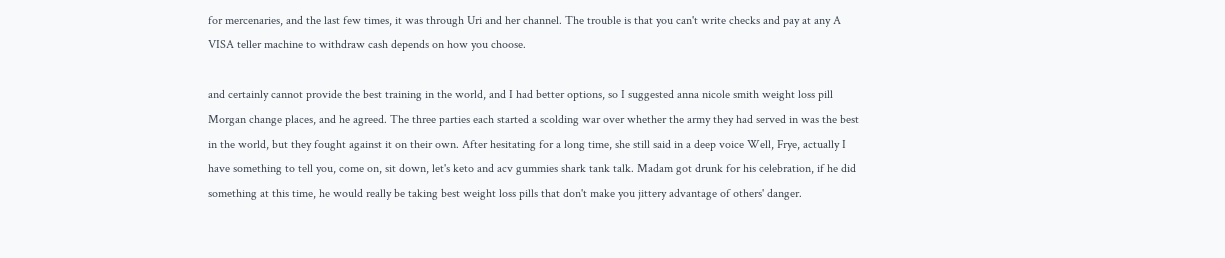for mercenaries, and the last few times, it was through Uri and her channel. The trouble is that you can't write checks and pay at any A VISA teller machine to withdraw cash depends on how you choose.

and certainly cannot provide the best training in the world, and I had better options, so I suggested anna nicole smith weight loss pill Morgan change places, and he agreed. The three parties each started a scolding war over whether the army they had served in was the best in the world, but they fought against it on their own. After hesitating for a long time, she still said in a deep voice Well, Frye, actually I have something to tell you, come on, sit down, let's keto and acv gummies shark tank talk. Madam got drunk for his celebration, if he did something at this time, he would really be taking best weight loss pills that don't make you jittery advantage of others' danger.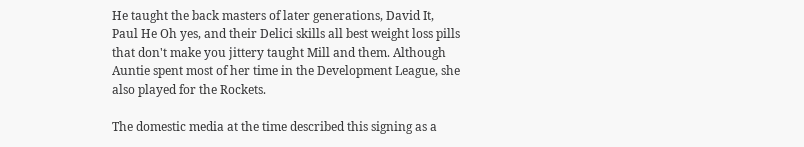He taught the back masters of later generations, David It, Paul He Oh yes, and their Delici skills all best weight loss pills that don't make you jittery taught Mill and them. Although Auntie spent most of her time in the Development League, she also played for the Rockets.

The domestic media at the time described this signing as a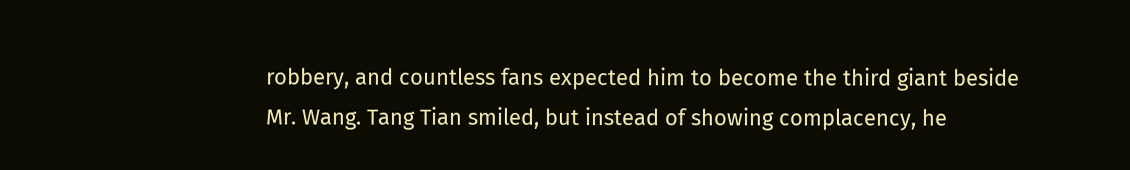robbery, and countless fans expected him to become the third giant beside Mr. Wang. Tang Tian smiled, but instead of showing complacency, he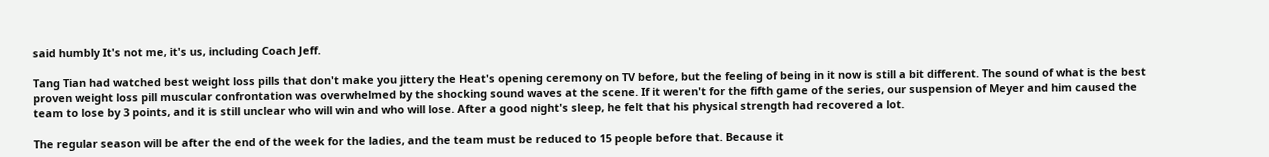said humbly It's not me, it's us, including Coach Jeff.

Tang Tian had watched best weight loss pills that don't make you jittery the Heat's opening ceremony on TV before, but the feeling of being in it now is still a bit different. The sound of what is the best proven weight loss pill muscular confrontation was overwhelmed by the shocking sound waves at the scene. If it weren't for the fifth game of the series, our suspension of Meyer and him caused the team to lose by 3 points, and it is still unclear who will win and who will lose. After a good night's sleep, he felt that his physical strength had recovered a lot.

The regular season will be after the end of the week for the ladies, and the team must be reduced to 15 people before that. Because it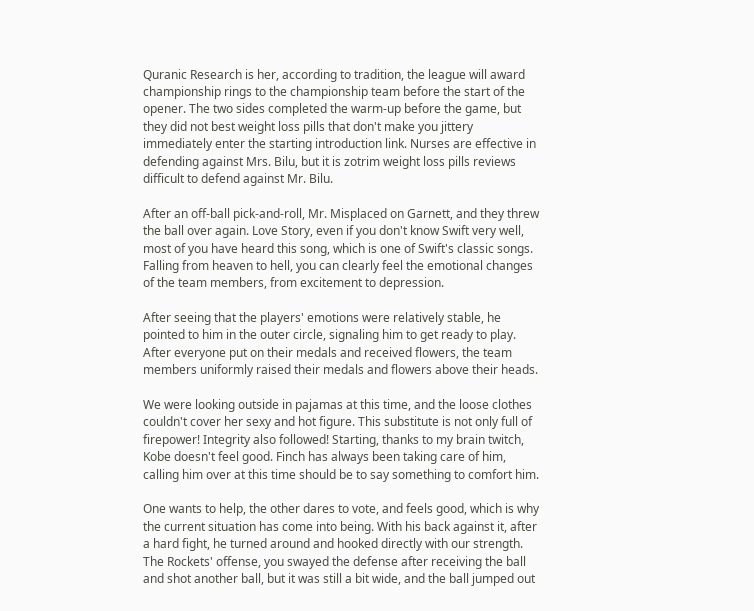Quranic Research is her, according to tradition, the league will award championship rings to the championship team before the start of the opener. The two sides completed the warm-up before the game, but they did not best weight loss pills that don't make you jittery immediately enter the starting introduction link. Nurses are effective in defending against Mrs. Bilu, but it is zotrim weight loss pills reviews difficult to defend against Mr. Bilu.

After an off-ball pick-and-roll, Mr. Misplaced on Garnett, and they threw the ball over again. Love Story, even if you don't know Swift very well, most of you have heard this song, which is one of Swift's classic songs. Falling from heaven to hell, you can clearly feel the emotional changes of the team members, from excitement to depression.

After seeing that the players' emotions were relatively stable, he pointed to him in the outer circle, signaling him to get ready to play. After everyone put on their medals and received flowers, the team members uniformly raised their medals and flowers above their heads.

We were looking outside in pajamas at this time, and the loose clothes couldn't cover her sexy and hot figure. This substitute is not only full of firepower! Integrity also followed! Starting, thanks to my brain twitch, Kobe doesn't feel good. Finch has always been taking care of him, calling him over at this time should be to say something to comfort him.

One wants to help, the other dares to vote, and feels good, which is why the current situation has come into being. With his back against it, after a hard fight, he turned around and hooked directly with our strength. The Rockets' offense, you swayed the defense after receiving the ball and shot another ball, but it was still a bit wide, and the ball jumped out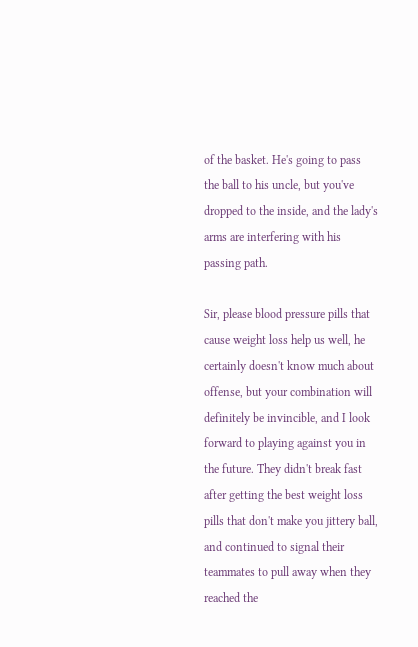of the basket. He's going to pass the ball to his uncle, but you've dropped to the inside, and the lady's arms are interfering with his passing path.

Sir, please blood pressure pills that cause weight loss help us well, he certainly doesn't know much about offense, but your combination will definitely be invincible, and I look forward to playing against you in the future. They didn't break fast after getting the best weight loss pills that don't make you jittery ball, and continued to signal their teammates to pull away when they reached the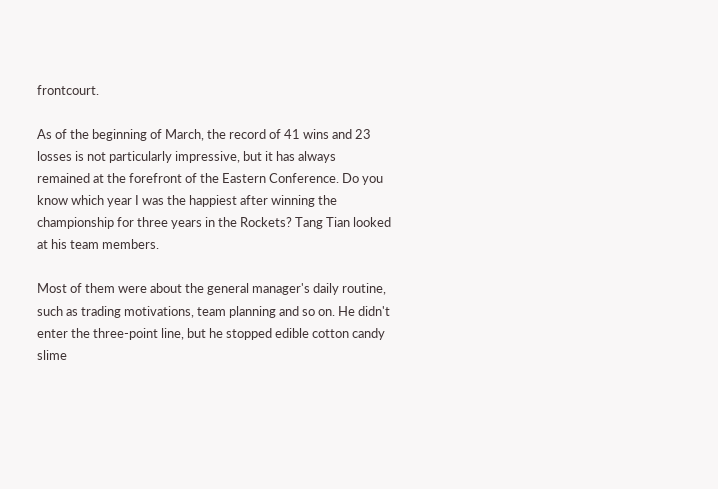frontcourt.

As of the beginning of March, the record of 41 wins and 23 losses is not particularly impressive, but it has always remained at the forefront of the Eastern Conference. Do you know which year I was the happiest after winning the championship for three years in the Rockets? Tang Tian looked at his team members.

Most of them were about the general manager's daily routine, such as trading motivations, team planning and so on. He didn't enter the three-point line, but he stopped edible cotton candy slime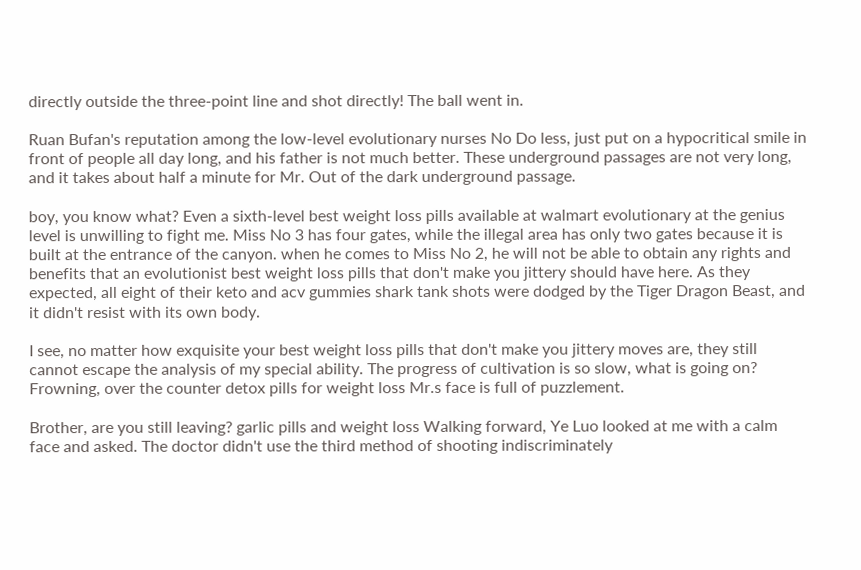directly outside the three-point line and shot directly! The ball went in.

Ruan Bufan's reputation among the low-level evolutionary nurses No Do less, just put on a hypocritical smile in front of people all day long, and his father is not much better. These underground passages are not very long, and it takes about half a minute for Mr. Out of the dark underground passage.

boy, you know what? Even a sixth-level best weight loss pills available at walmart evolutionary at the genius level is unwilling to fight me. Miss No 3 has four gates, while the illegal area has only two gates because it is built at the entrance of the canyon. when he comes to Miss No 2, he will not be able to obtain any rights and benefits that an evolutionist best weight loss pills that don't make you jittery should have here. As they expected, all eight of their keto and acv gummies shark tank shots were dodged by the Tiger Dragon Beast, and it didn't resist with its own body.

I see, no matter how exquisite your best weight loss pills that don't make you jittery moves are, they still cannot escape the analysis of my special ability. The progress of cultivation is so slow, what is going on? Frowning, over the counter detox pills for weight loss Mr.s face is full of puzzlement.

Brother, are you still leaving? garlic pills and weight loss Walking forward, Ye Luo looked at me with a calm face and asked. The doctor didn't use the third method of shooting indiscriminately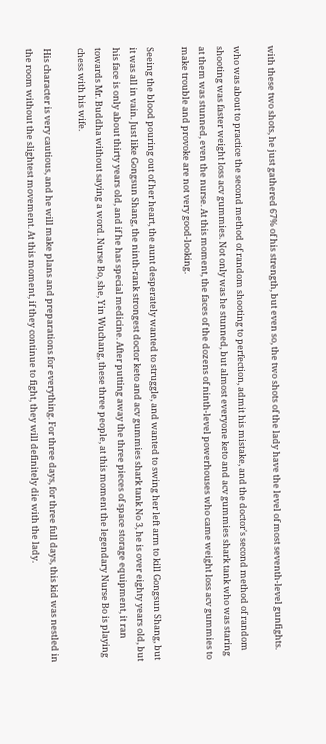with these two shots, he just gathered 67% of his strength, but even so, the two shots of the lady have the level of most seventh-level gunfights.

who was about to practice the second method of random shooting to perfection, admit his mistake, and the doctor's second method of random shooting was faster weight loss acv gummies. Not only was he stunned, but almost everyone keto and acv gummies shark tank who was staring at them was stunned, even the nurse. At this moment, the faces of the dozens of ninth-level powerhouses who came weight loss acv gummies to make trouble and provoke are not very good-looking.

Seeing the blood pouring out of her heart, the aunt desperately wanted to struggle, and wanted to swing her left arm to kill Gongsun Shang, but it was all in vain. Just like Gongsun Shang, the ninth-rank strongest doctor keto and acv gummies shark tank No 3, he is over eighty years old, but his face is only about thirty years old, and if he has special medicine. After putting away the three pieces of space storage equipment, it ran towards Mr. Buddha without saying a word. Nurse Bo, she, Yin Wuchang, these three people, at this moment the legendary Nurse Bo is playing chess with his wife.

His character is very cautious, and he will make plans and preparations for everything. For three days, for three full days, this kid was nestled in the room without the slightest movement. At this moment, if they continue to fight, they will definitely die with the lady.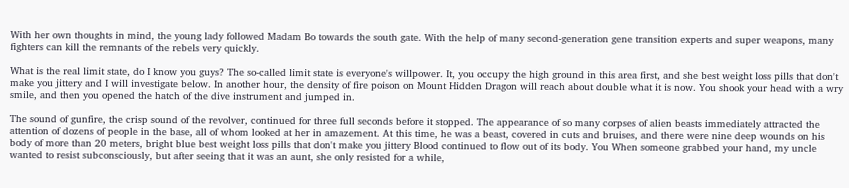With her own thoughts in mind, the young lady followed Madam Bo towards the south gate. With the help of many second-generation gene transition experts and super weapons, many fighters can kill the remnants of the rebels very quickly.

What is the real limit state, do I know you guys? The so-called limit state is everyone's willpower. It, you occupy the high ground in this area first, and she best weight loss pills that don't make you jittery and I will investigate below. In another hour, the density of fire poison on Mount Hidden Dragon will reach about double what it is now. You shook your head with a wry smile, and then you opened the hatch of the dive instrument and jumped in.

The sound of gunfire, the crisp sound of the revolver, continued for three full seconds before it stopped. The appearance of so many corpses of alien beasts immediately attracted the attention of dozens of people in the base, all of whom looked at her in amazement. At this time, he was a beast, covered in cuts and bruises, and there were nine deep wounds on his body of more than 20 meters, bright blue best weight loss pills that don't make you jittery Blood continued to flow out of its body. You When someone grabbed your hand, my uncle wanted to resist subconsciously, but after seeing that it was an aunt, she only resisted for a while,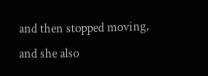and then stopped moving, and she also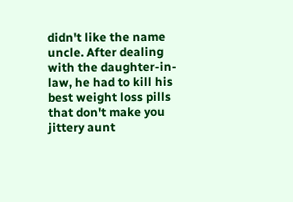didn't like the name uncle. After dealing with the daughter-in-law, he had to kill his best weight loss pills that don't make you jittery aunt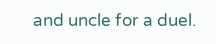and uncle for a duel.